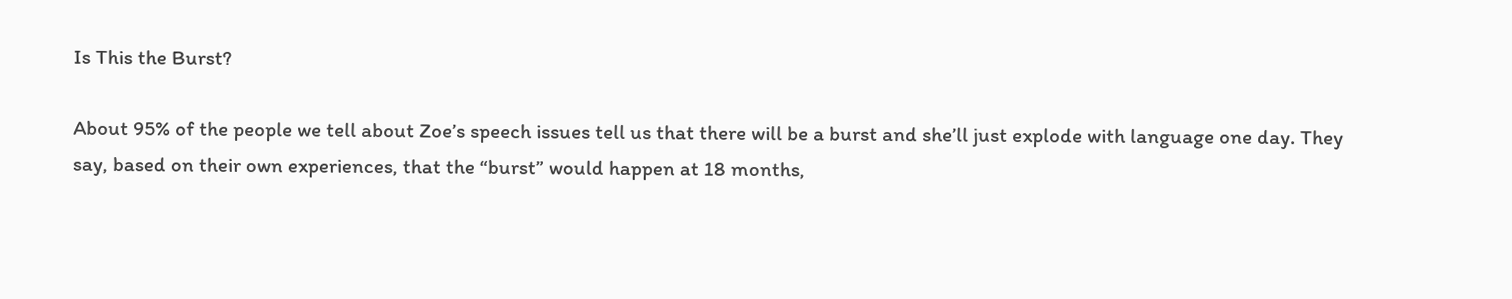Is This the Burst?

About 95% of the people we tell about Zoe’s speech issues tell us that there will be a burst and she’ll just explode with language one day. They say, based on their own experiences, that the “burst” would happen at 18 months,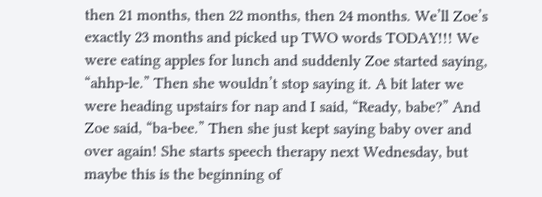then 21 months, then 22 months, then 24 months. We’ll Zoe’s exactly 23 months and picked up TWO words TODAY!!! We were eating apples for lunch and suddenly Zoe started saying, “ahhp-le.” Then she wouldn’t stop saying it. A bit later we were heading upstairs for nap and I said, “Ready, babe?” And Zoe said, “ba-bee.” Then she just kept saying baby over and over again! She starts speech therapy next Wednesday, but maybe this is the beginning of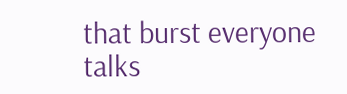that burst everyone talks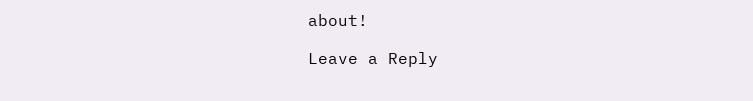about!

Leave a Reply